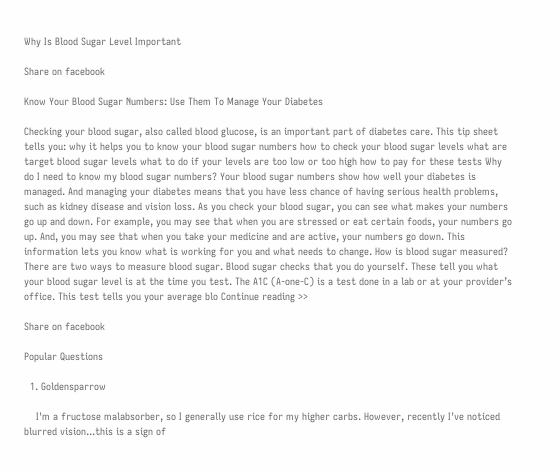Why Is Blood Sugar Level Important

Share on facebook

Know Your Blood Sugar Numbers: Use Them To Manage Your Diabetes

Checking your blood sugar, also called blood glucose, is an important part of diabetes care. This tip sheet tells you: why it helps you to know your blood sugar numbers how to check your blood sugar levels what are target blood sugar levels what to do if your levels are too low or too high how to pay for these tests Why do I need to know my blood sugar numbers? Your blood sugar numbers show how well your diabetes is managed. And managing your diabetes means that you have less chance of having serious health problems, such as kidney disease and vision loss. As you check your blood sugar, you can see what makes your numbers go up and down. For example, you may see that when you are stressed or eat certain foods, your numbers go up. And, you may see that when you take your medicine and are active, your numbers go down. This information lets you know what is working for you and what needs to change. How is blood sugar measured? There are two ways to measure blood sugar. Blood sugar checks that you do yourself. These tell you what your blood sugar level is at the time you test. The A1C (A-one-C) is a test done in a lab or at your provider’s office. This test tells you your average blo Continue reading >>

Share on facebook

Popular Questions

  1. Goldensparrow

    I'm a fructose malabsorber, so I generally use rice for my higher carbs. However, recently I've noticed blurred vision...this is a sign of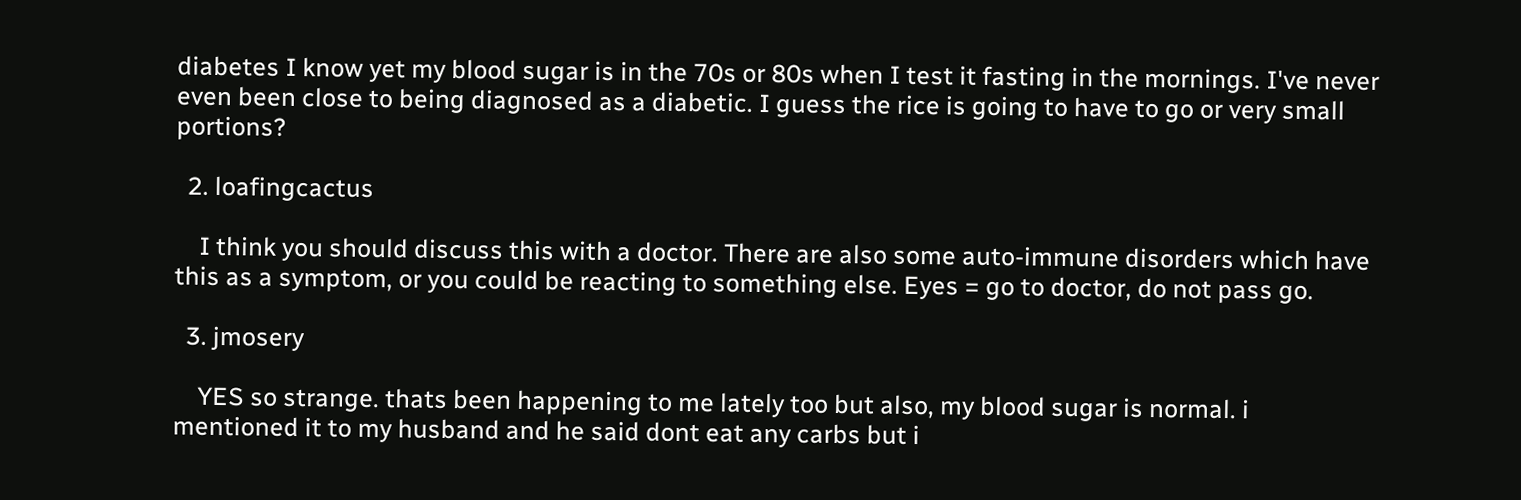diabetes I know yet my blood sugar is in the 70s or 80s when I test it fasting in the mornings. I've never even been close to being diagnosed as a diabetic. I guess the rice is going to have to go or very small portions?

  2. loafingcactus

    I think you should discuss this with a doctor. There are also some auto-immune disorders which have this as a symptom, or you could be reacting to something else. Eyes = go to doctor, do not pass go.

  3. jmosery

    YES so strange. thats been happening to me lately too but also, my blood sugar is normal. i mentioned it to my husband and he said dont eat any carbs but i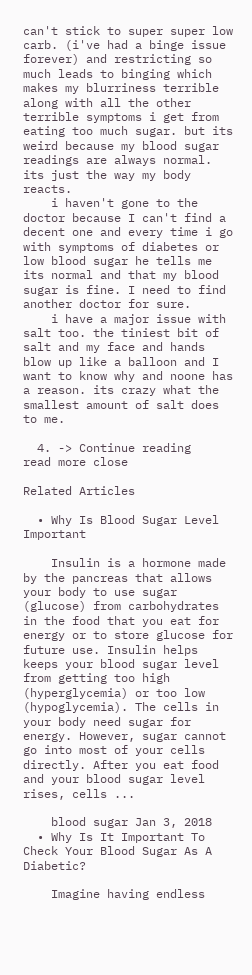can't stick to super super low carb. (i've had a binge issue forever) and restricting so much leads to binging which makes my blurriness terrible along with all the other terrible symptoms i get from eating too much sugar. but its weird because my blood sugar readings are always normal. its just the way my body reacts.
    i haven't gone to the doctor because I can't find a decent one and every time i go with symptoms of diabetes or low blood sugar he tells me its normal and that my blood sugar is fine. I need to find another doctor for sure.
    i have a major issue with salt too. the tiniest bit of salt and my face and hands blow up like a balloon and I want to know why and noone has a reason. its crazy what the smallest amount of salt does to me.

  4. -> Continue reading
read more close

Related Articles

  • Why Is Blood Sugar Level Important

    Insulin is a hormone made by the pancreas that allows your body to use sugar (glucose) from carbohydrates in the food that you eat for energy or to store glucose for future use. Insulin helps keeps your blood sugar level from getting too high (hyperglycemia) or too low (hypoglycemia). The cells in your body need sugar for energy. However, sugar cannot go into most of your cells directly. After you eat food and your blood sugar level rises, cells ...

    blood sugar Jan 3, 2018
  • Why Is It Important To Check Your Blood Sugar As A Diabetic?

    Imagine having endless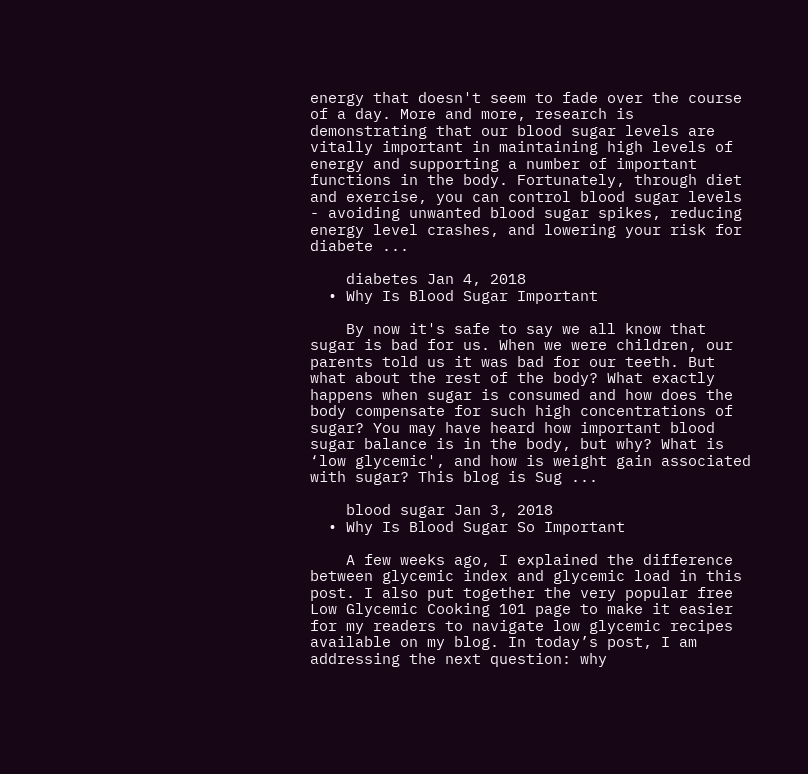energy that doesn't seem to fade over the course of a day. More and more, research is demonstrating that our blood sugar levels are vitally important in maintaining high levels of energy and supporting a number of important functions in the body. Fortunately, through diet and exercise, you can control blood sugar levels - avoiding unwanted blood sugar spikes, reducing energy level crashes, and lowering your risk for diabete ...

    diabetes Jan 4, 2018
  • Why Is Blood Sugar Important

    By now it's safe to say we all know that sugar is bad for us. When we were children, our parents told us it was bad for our teeth. But what about the rest of the body? What exactly happens when sugar is consumed and how does the body compensate for such high concentrations of sugar? You may have heard how important blood sugar balance is in the body, but why? What is ‘low glycemic', and how is weight gain associated with sugar? This blog is Sug ...

    blood sugar Jan 3, 2018
  • Why Is Blood Sugar So Important

    A few weeks ago, I explained the difference between glycemic index and glycemic load in this post. I also put together the very popular free Low Glycemic Cooking 101 page to make it easier for my readers to navigate low glycemic recipes available on my blog. In today’s post, I am addressing the next question: why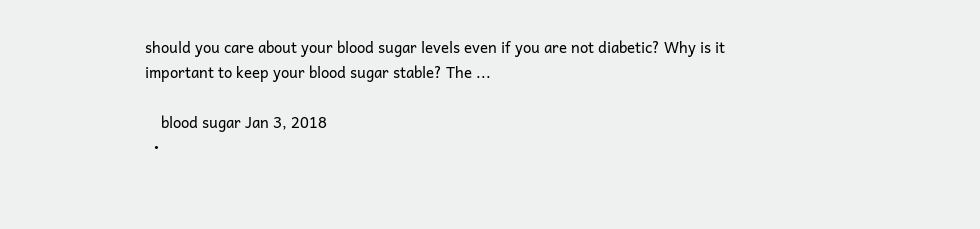should you care about your blood sugar levels even if you are not diabetic? Why is it important to keep your blood sugar stable? The ...

    blood sugar Jan 3, 2018
  •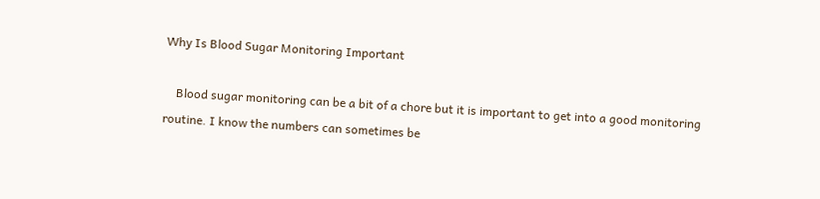Why Is Blood Sugar Monitoring Important

    Blood sugar monitoring can be a bit of a chore but it is important to get into a good monitoring routine. I know the numbers can sometimes be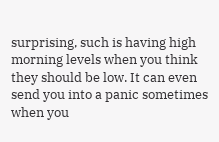surprising, such is having high morning levels when you think they should be low. It can even send you into a panic sometimes when you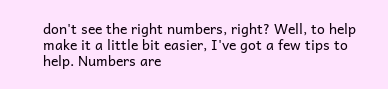don't see the right numbers, right? Well, to help make it a little bit easier, I've got a few tips to help. Numbers are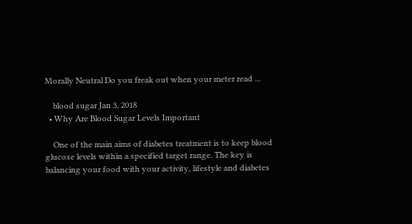Morally Neutral Do you freak out when your meter read ...

    blood sugar Jan 3, 2018
  • Why Are Blood Sugar Levels Important

    One of the main aims of diabetes treatment is to keep blood glucose levels within a specified target range. The key is balancing your food with your activity, lifestyle and diabetes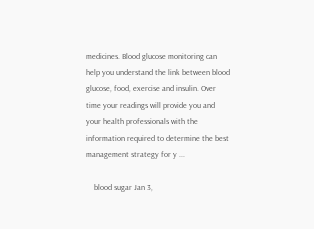medicines. Blood glucose monitoring can help you understand the link between blood glucose, food, exercise and insulin. Over time your readings will provide you and your health professionals with the information required to determine the best management strategy for y ...

    blood sugar Jan 3,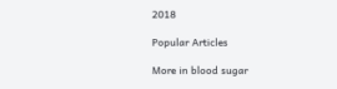2018

Popular Articles

More in blood sugar